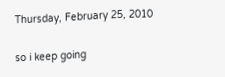Thursday, February 25, 2010

so i keep going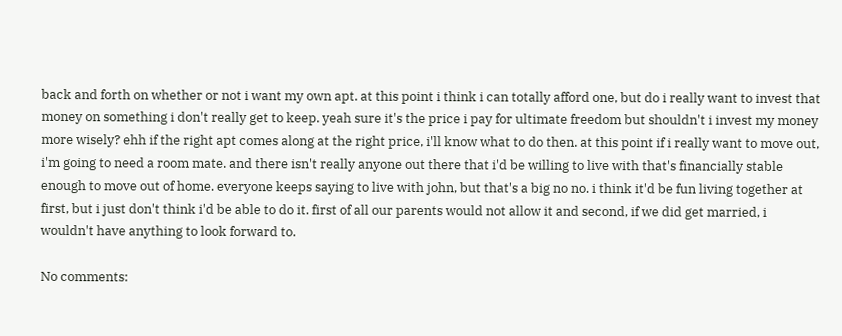back and forth on whether or not i want my own apt. at this point i think i can totally afford one, but do i really want to invest that money on something i don't really get to keep. yeah sure it's the price i pay for ultimate freedom but shouldn't i invest my money more wisely? ehh if the right apt comes along at the right price, i'll know what to do then. at this point if i really want to move out, i'm going to need a room mate. and there isn't really anyone out there that i'd be willing to live with that's financially stable enough to move out of home. everyone keeps saying to live with john, but that's a big no no. i think it'd be fun living together at first, but i just don't think i'd be able to do it. first of all our parents would not allow it and second, if we did get married, i wouldn't have anything to look forward to.

No comments: